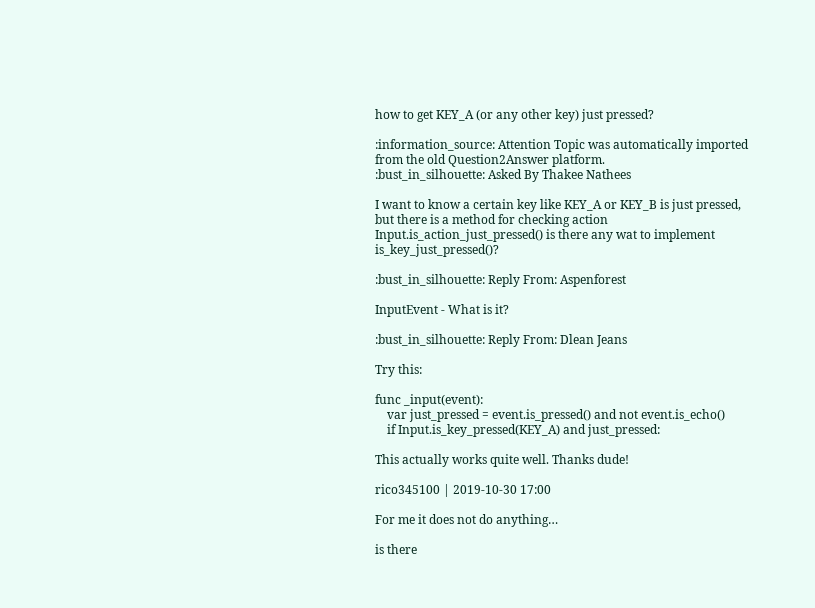how to get KEY_A (or any other key) just pressed?

:information_source: Attention Topic was automatically imported from the old Question2Answer platform.
:bust_in_silhouette: Asked By Thakee Nathees

I want to know a certain key like KEY_A or KEY_B is just pressed, but there is a method for checking action Input.is_action_just_pressed() is there any wat to implement is_key_just_pressed()?

:bust_in_silhouette: Reply From: Aspenforest

InputEvent - What is it?

:bust_in_silhouette: Reply From: Dlean Jeans

Try this:

func _input(event):
    var just_pressed = event.is_pressed() and not event.is_echo()
    if Input.is_key_pressed(KEY_A) and just_pressed:

This actually works quite well. Thanks dude!

rico345100 | 2019-10-30 17:00

For me it does not do anything…

is there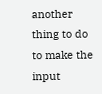another thing to do to make the input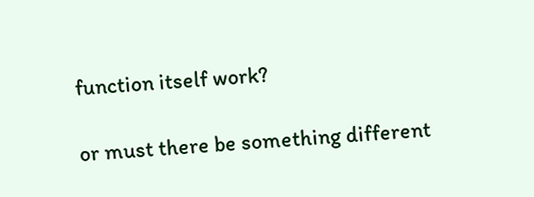function itself work?

or must there be something different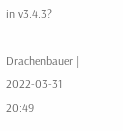in v3.4.3?

Drachenbauer | 2022-03-31 20:49